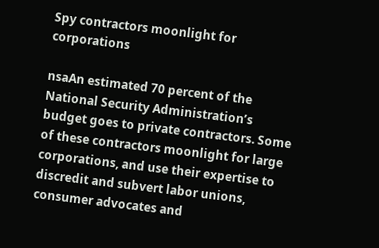Spy contractors moonlight for corporations

nsaAn estimated 70 percent of the National Security Administration’s budget goes to private contractors. Some of these contractors moonlight for large corporations, and use their expertise to discredit and subvert labor unions, consumer advocates and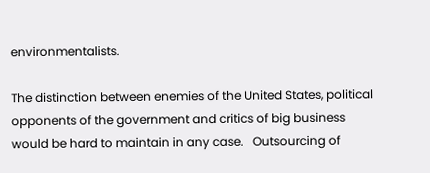environmentalists.

The distinction between enemies of the United States, political opponents of the government and critics of big business would be hard to maintain in any case.   Outsourcing of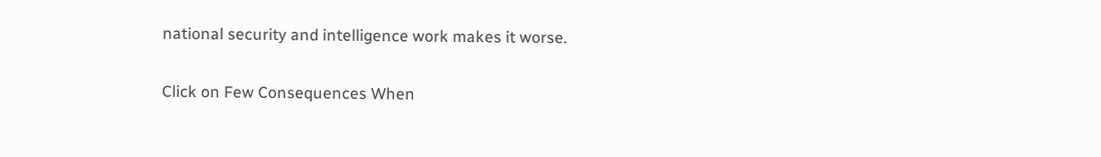national security and intelligence work makes it worse.

Click on Few Consequences When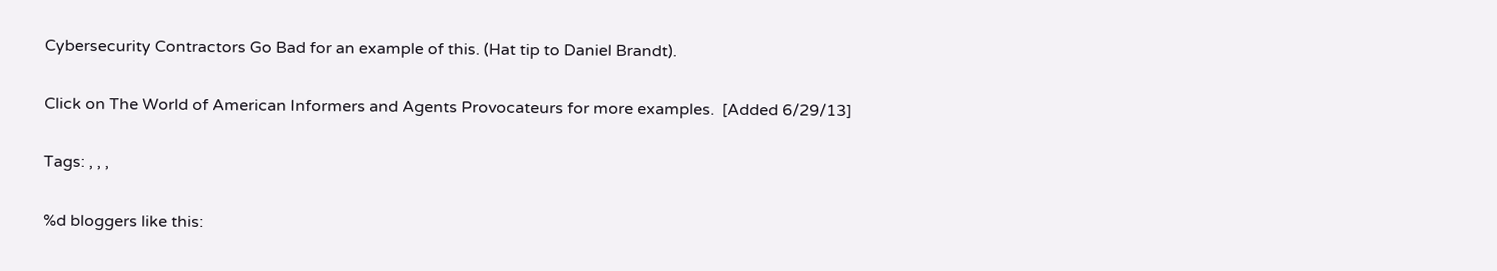Cybersecurity Contractors Go Bad for an example of this. (Hat tip to Daniel Brandt).

Click on The World of American Informers and Agents Provocateurs for more examples.  [Added 6/29/13]

Tags: , , ,

%d bloggers like this: